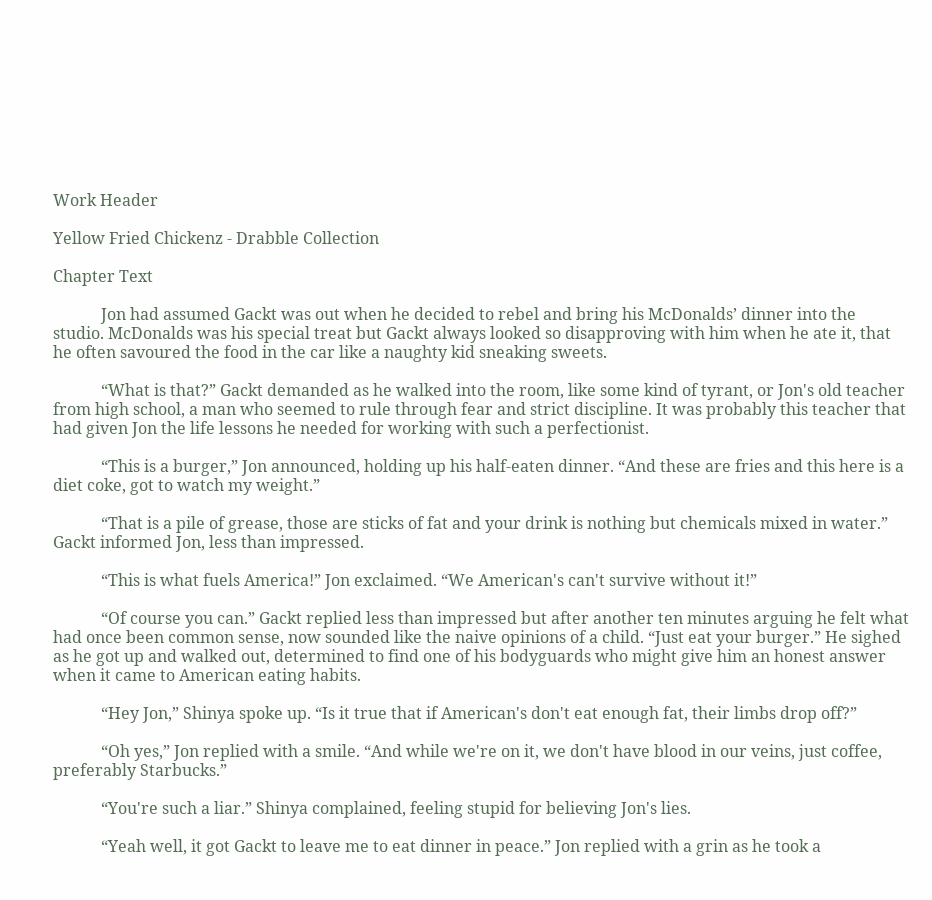Work Header

Yellow Fried Chickenz - Drabble Collection

Chapter Text

            Jon had assumed Gackt was out when he decided to rebel and bring his McDonalds’ dinner into the studio. McDonalds was his special treat but Gackt always looked so disapproving with him when he ate it, that he often savoured the food in the car like a naughty kid sneaking sweets.

            “What is that?” Gackt demanded as he walked into the room, like some kind of tyrant, or Jon's old teacher from high school, a man who seemed to rule through fear and strict discipline. It was probably this teacher that had given Jon the life lessons he needed for working with such a perfectionist.

            “This is a burger,” Jon announced, holding up his half-eaten dinner. “And these are fries and this here is a diet coke, got to watch my weight.”

            “That is a pile of grease, those are sticks of fat and your drink is nothing but chemicals mixed in water.” Gackt informed Jon, less than impressed.

            “This is what fuels America!” Jon exclaimed. “We American's can't survive without it!”

            “Of course you can.” Gackt replied less than impressed but after another ten minutes arguing he felt what had once been common sense, now sounded like the naive opinions of a child. “Just eat your burger.” He sighed as he got up and walked out, determined to find one of his bodyguards who might give him an honest answer when it came to American eating habits.

            “Hey Jon,” Shinya spoke up. “Is it true that if American's don't eat enough fat, their limbs drop off?”

            “Oh yes,” Jon replied with a smile. “And while we're on it, we don't have blood in our veins, just coffee, preferably Starbucks.”

            “You're such a liar.” Shinya complained, feeling stupid for believing Jon's lies.

            “Yeah well, it got Gackt to leave me to eat dinner in peace.” Jon replied with a grin as he took a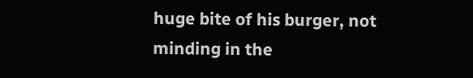huge bite of his burger, not minding in the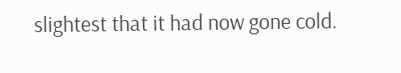slightest that it had now gone cold.